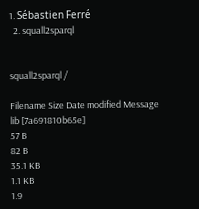1. Sébastien Ferré
  2. squall2sparql


squall2sparql /

Filename Size Date modified Message
lib [7a691810b65e]
57 B
82 B
35.1 KB
1.1 KB
1.9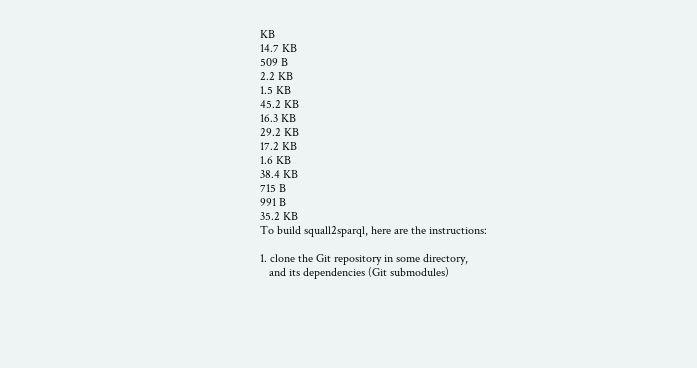KB
14.7 KB
509 B
2.2 KB
1.5 KB
45.2 KB
16.3 KB
29.2 KB
17.2 KB
1.6 KB
38.4 KB
715 B
991 B
35.2 KB
To build squall2sparql, here are the instructions:

1. clone the Git repository in some directory,
   and its dependencies (Git submodules)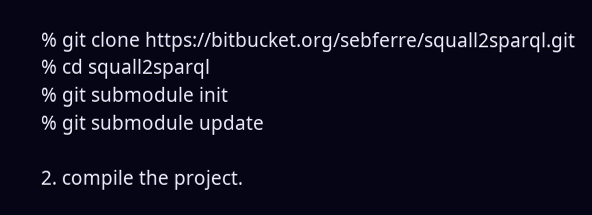% git clone https://bitbucket.org/sebferre/squall2sparql.git
% cd squall2sparql
% git submodule init
% git submodule update

2. compile the project.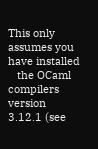This only assumes you have installed
   the OCaml compilers version 3.12.1 (see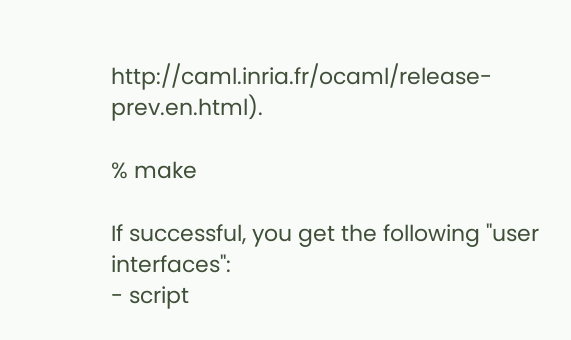http://caml.inria.fr/ocaml/release-prev.en.html).

% make

If successful, you get the following "user interfaces":
- script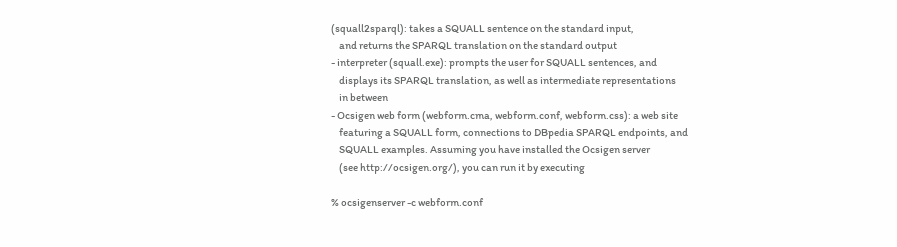(squall2sparql): takes a SQUALL sentence on the standard input,
    and returns the SPARQL translation on the standard output
- interpreter (squall.exe): prompts the user for SQUALL sentences, and
    displays its SPARQL translation, as well as intermediate representations
    in between
- Ocsigen web form (webform.cma, webform.conf, webform.css): a web site
    featuring a SQUALL form, connections to DBpedia SPARQL endpoints, and
    SQUALL examples. Assuming you have installed the Ocsigen server
    (see http://ocsigen.org/), you can run it by executing

% ocsigenserver -c webform.conf